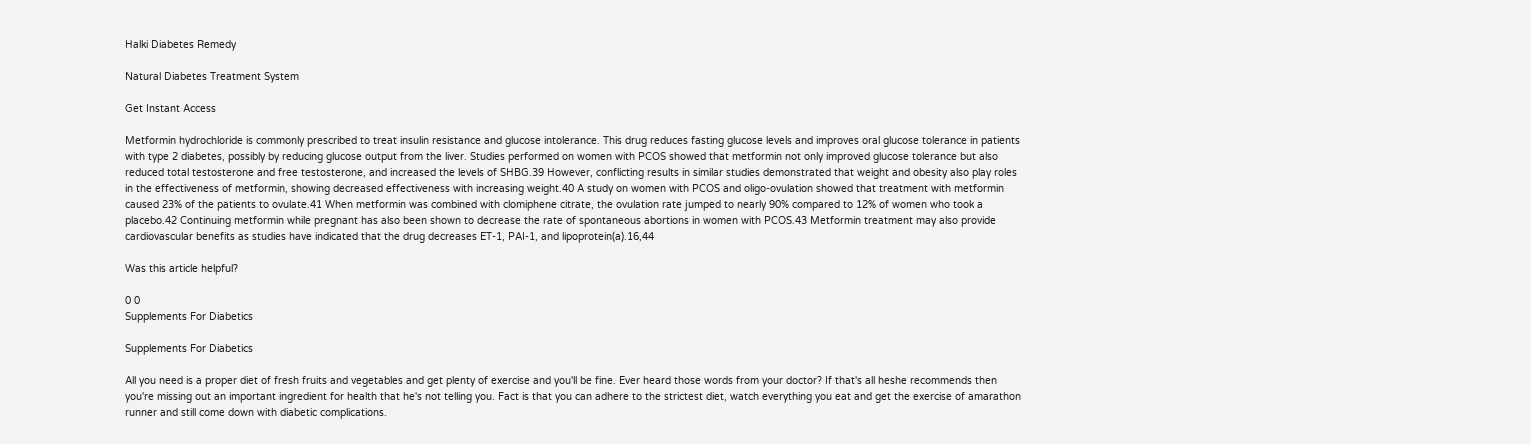Halki Diabetes Remedy

Natural Diabetes Treatment System

Get Instant Access

Metformin hydrochloride is commonly prescribed to treat insulin resistance and glucose intolerance. This drug reduces fasting glucose levels and improves oral glucose tolerance in patients with type 2 diabetes, possibly by reducing glucose output from the liver. Studies performed on women with PCOS showed that metformin not only improved glucose tolerance but also reduced total testosterone and free testosterone, and increased the levels of SHBG.39 However, conflicting results in similar studies demonstrated that weight and obesity also play roles in the effectiveness of metformin, showing decreased effectiveness with increasing weight.40 A study on women with PCOS and oligo-ovulation showed that treatment with metformin caused 23% of the patients to ovulate.41 When metformin was combined with clomiphene citrate, the ovulation rate jumped to nearly 90% compared to 12% of women who took a placebo.42 Continuing metformin while pregnant has also been shown to decrease the rate of spontaneous abortions in women with PCOS.43 Metformin treatment may also provide cardiovascular benefits as studies have indicated that the drug decreases ET-1, PAI-1, and lipoprotein(a).16,44

Was this article helpful?

0 0
Supplements For Diabetics

Supplements For Diabetics

All you need is a proper diet of fresh fruits and vegetables and get plenty of exercise and you'll be fine. Ever heard those words from your doctor? If that's all heshe recommends then you're missing out an important ingredient for health that he's not telling you. Fact is that you can adhere to the strictest diet, watch everything you eat and get the exercise of amarathon runner and still come down with diabetic complications.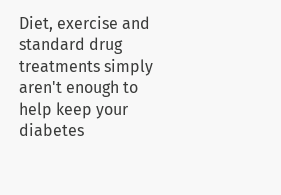Diet, exercise and standard drug treatments simply aren't enough to help keep your diabetes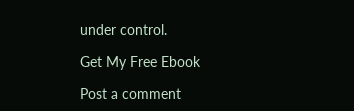under control.

Get My Free Ebook

Post a comment